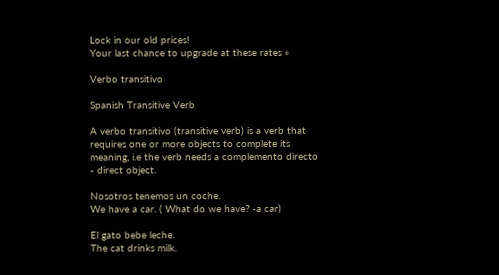Lock in our old prices!
Your last chance to upgrade at these rates »

Verbo transitivo

Spanish Transitive Verb

A verbo transitivo (transitive verb) is a verb that requires one or more objects to complete its meaning, i.e the verb needs a complemento directo - direct object.

Nosotros tenemos un coche.
We have a car. ( What do we have? -a car)

El gato bebe leche.
The cat drinks milk.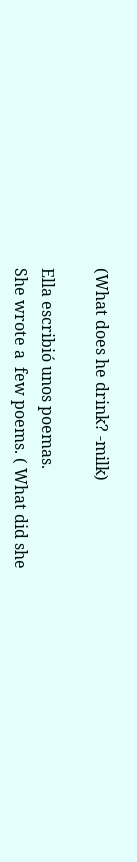(What does he drink? -milk)

Ella escribió unos poemas.
She wrote a  few poems. ( What did she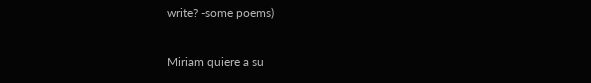write? -some poems)

Miriam quiere a su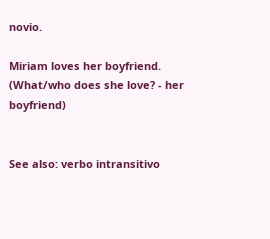novio.

Miriam loves her boyfriend. (What/who does she love? - her boyfriend)


See also: verbo intransitivo